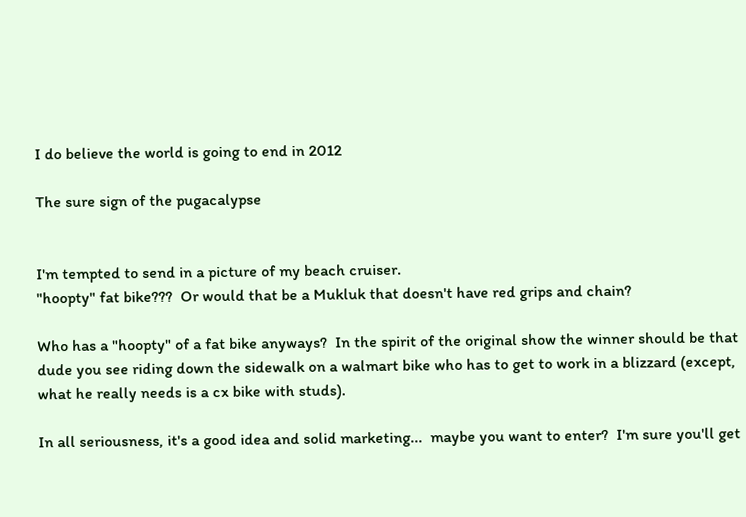I do believe the world is going to end in 2012

The sure sign of the pugacalypse


I'm tempted to send in a picture of my beach cruiser.
"hoopty" fat bike???  Or would that be a Mukluk that doesn't have red grips and chain?

Who has a "hoopty" of a fat bike anyways?  In the spirit of the original show the winner should be that dude you see riding down the sidewalk on a walmart bike who has to get to work in a blizzard (except, what he really needs is a cx bike with studs).

In all seriousness, it's a good idea and solid marketing...  maybe you want to enter?  I'm sure you'll get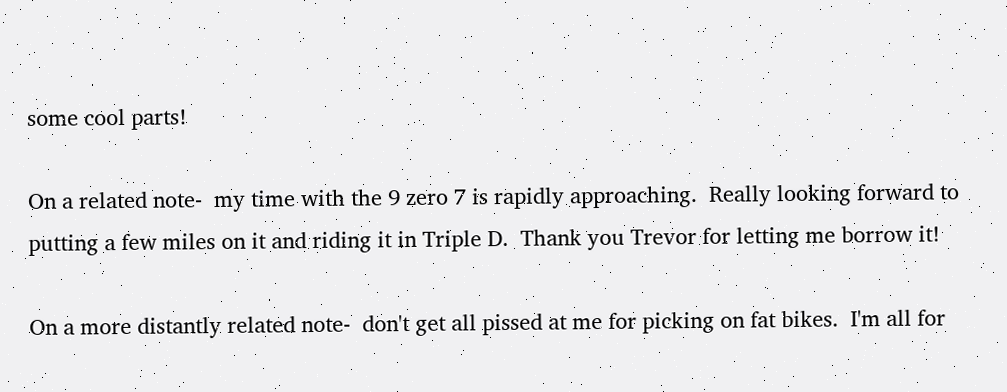some cool parts!

On a related note-  my time with the 9 zero 7 is rapidly approaching.  Really looking forward to putting a few miles on it and riding it in Triple D.  Thank you Trevor for letting me borrow it!

On a more distantly related note-  don't get all pissed at me for picking on fat bikes.  I'm all for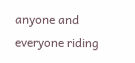anyone and everyone riding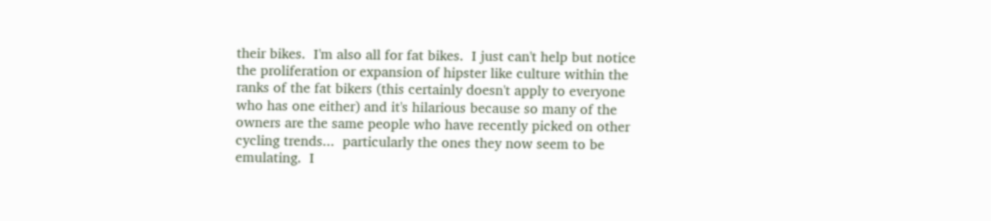their bikes.  I'm also all for fat bikes.  I just can't help but notice the proliferation or expansion of hipster like culture within the ranks of the fat bikers (this certainly doesn't apply to everyone who has one either) and it's hilarious because so many of the owners are the same people who have recently picked on other cycling trends...  particularly the ones they now seem to be emulating.  I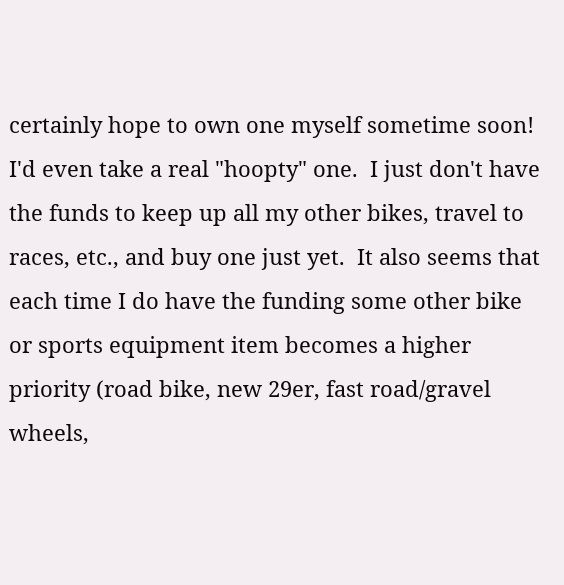certainly hope to own one myself sometime soon!  I'd even take a real "hoopty" one.  I just don't have the funds to keep up all my other bikes, travel to races, etc., and buy one just yet.  It also seems that each time I do have the funding some other bike or sports equipment item becomes a higher priority (road bike, new 29er, fast road/gravel wheels,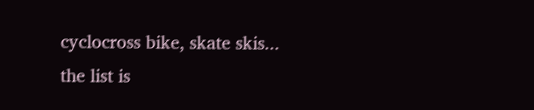cyclocross bike, skate skis...  the list is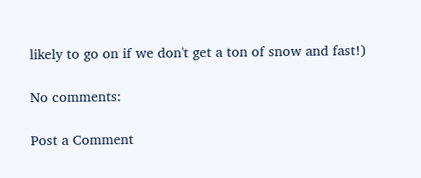likely to go on if we don't get a ton of snow and fast!)

No comments:

Post a Comment